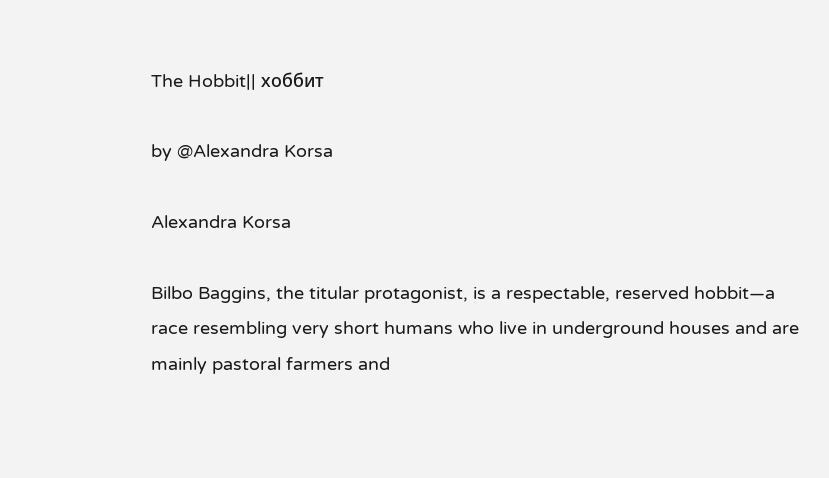The Hobbit|| хоббит

by @Alexandra Korsa

Alexandra Korsa

Bilbo Baggins, the titular protagonist, is a respectable, reserved hobbit—a race resembling very short humans who live in underground houses and are mainly pastoral farmers and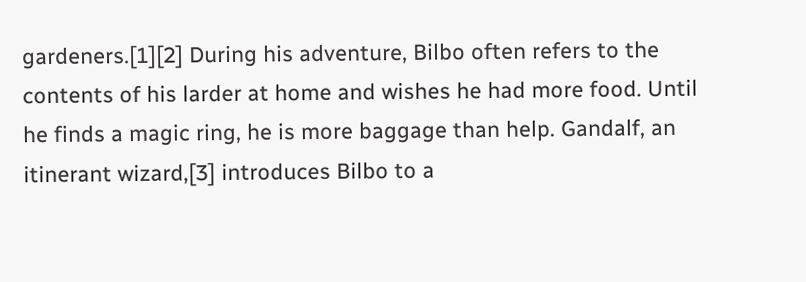gardeners.[1][2] During his adventure, Bilbo often refers to the contents of his larder at home and wishes he had more food. Until he finds a magic ring, he is more baggage than help. Gandalf, an itinerant wizard,[3] introduces Bilbo to a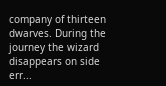company of thirteen dwarves. During the journey the wizard disappears on side err...